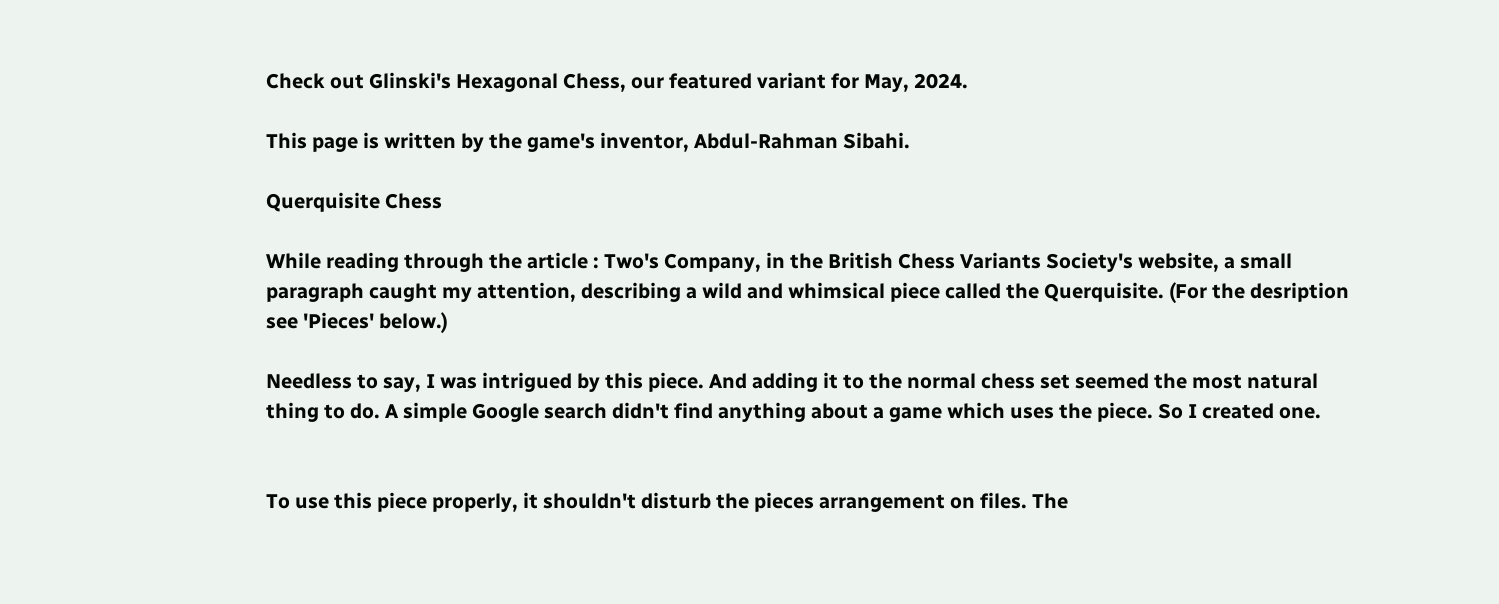Check out Glinski's Hexagonal Chess, our featured variant for May, 2024.

This page is written by the game's inventor, Abdul-Rahman Sibahi.

Querquisite Chess

While reading through the article : Two's Company, in the British Chess Variants Society's website, a small paragraph caught my attention, describing a wild and whimsical piece called the Querquisite. (For the desription see 'Pieces' below.)

Needless to say, I was intrigued by this piece. And adding it to the normal chess set seemed the most natural thing to do. A simple Google search didn't find anything about a game which uses the piece. So I created one.


To use this piece properly, it shouldn't disturb the pieces arrangement on files. The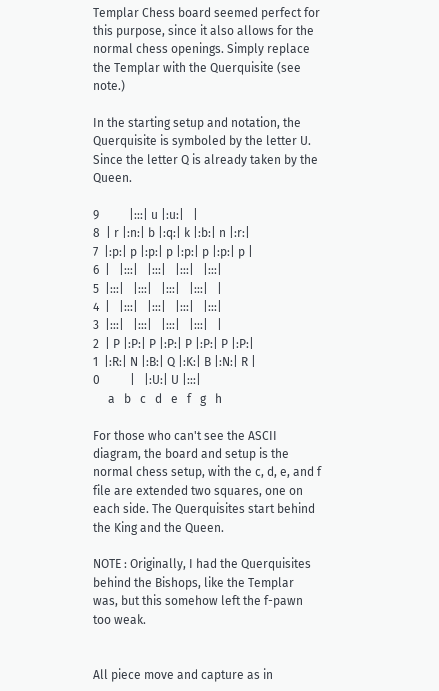Templar Chess board seemed perfect for this purpose, since it also allows for the normal chess openings. Simply replace the Templar with the Querquisite (see note.)

In the starting setup and notation, the Querquisite is symboled by the letter U. Since the letter Q is already taken by the Queen.

9          |:::| u |:u:|   |
8  | r |:n:| b |:q:| k |:b:| n |:r:|
7  |:p:| p |:p:| p |:p:| p |:p:| p |
6  |   |:::|   |:::|   |:::|   |:::|
5  |:::|   |:::|   |:::|   |:::|   |
4  |   |:::|   |:::|   |:::|   |:::|
3  |:::|   |:::|   |:::|   |:::|   |
2  | P |:P:| P |:P:| P |:P:| P |:P:|
1  |:R:| N |:B:| Q |:K:| B |:N:| R |
0          |   |:U:| U |:::|
     a   b   c   d   e   f   g   h

For those who can't see the ASCII diagram, the board and setup is the normal chess setup, with the c, d, e, and f file are extended two squares, one on each side. The Querquisites start behind the King and the Queen.

NOTE : Originally, I had the Querquisites behind the Bishops, like the Templar was, but this somehow left the f-pawn too weak.


All piece move and capture as in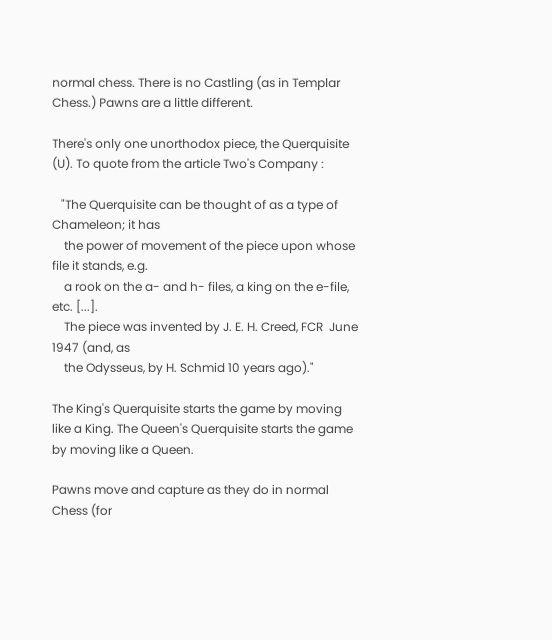normal chess. There is no Castling (as in Templar Chess.) Pawns are a little different.

There's only one unorthodox piece, the Querquisite (U). To quote from the article Two's Company :

   "The Querquisite can be thought of as a type of Chameleon; it has
    the power of movement of the piece upon whose file it stands, e.g.
    a rook on the a- and h- files, a king on the e-file, etc. [...].
    The piece was invented by J. E. H. Creed, FCR  June 1947 (and, as
    the Odysseus, by H. Schmid 10 years ago)."

The King's Querquisite starts the game by moving like a King. The Queen's Querquisite starts the game by moving like a Queen.

Pawns move and capture as they do in normal Chess (for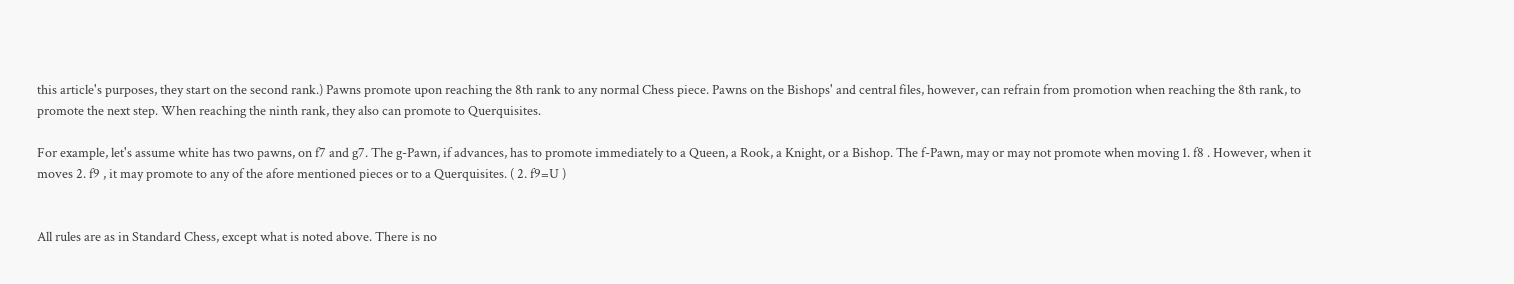this article's purposes, they start on the second rank.) Pawns promote upon reaching the 8th rank to any normal Chess piece. Pawns on the Bishops' and central files, however, can refrain from promotion when reaching the 8th rank, to promote the next step. When reaching the ninth rank, they also can promote to Querquisites.

For example, let's assume white has two pawns, on f7 and g7. The g-Pawn, if advances, has to promote immediately to a Queen, a Rook, a Knight, or a Bishop. The f-Pawn, may or may not promote when moving 1. f8 . However, when it moves 2. f9 , it may promote to any of the afore mentioned pieces or to a Querquisites. ( 2. f9=U )


All rules are as in Standard Chess, except what is noted above. There is no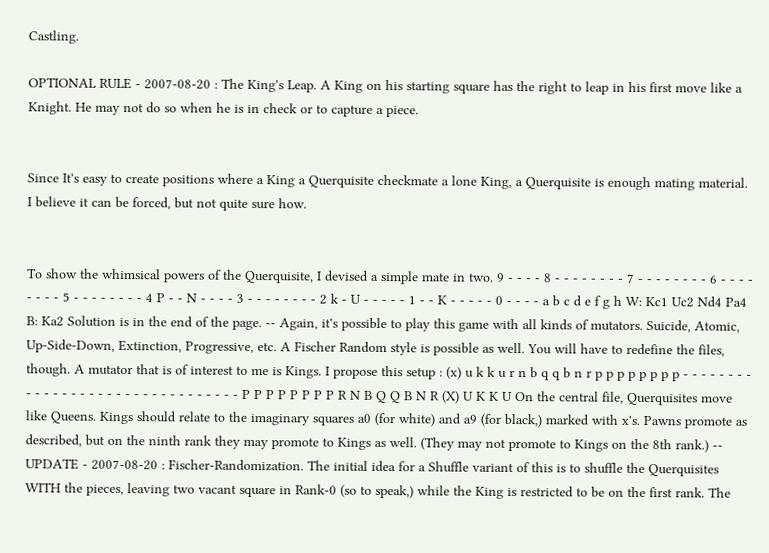Castling.

OPTIONAL RULE - 2007-08-20 : The King's Leap. A King on his starting square has the right to leap in his first move like a Knight. He may not do so when he is in check or to capture a piece.


Since It's easy to create positions where a King a Querquisite checkmate a lone King, a Querquisite is enough mating material. I believe it can be forced, but not quite sure how.


To show the whimsical powers of the Querquisite, I devised a simple mate in two. 9 - - - - 8 - - - - - - - - 7 - - - - - - - - 6 - - - - - - - - 5 - - - - - - - - 4 P - - N - - - - 3 - - - - - - - - 2 k - U - - - - - 1 - - K - - - - - 0 - - - - a b c d e f g h W: Kc1 Uc2 Nd4 Pa4 B: Ka2 Solution is in the end of the page. -- Again, it's possible to play this game with all kinds of mutators. Suicide, Atomic, Up-Side-Down, Extinction, Progressive, etc. A Fischer Random style is possible as well. You will have to redefine the files, though. A mutator that is of interest to me is Kings. I propose this setup : (x) u k k u r n b q q b n r p p p p p p p p - - - - - - - - - - - - - - - - - - - - - - - - - - - - - - - - P P P P P P P P R N B Q Q B N R (X) U K K U On the central file, Querquisites move like Queens. Kings should relate to the imaginary squares a0 (for white) and a9 (for black,) marked with x's. Pawns promote as described, but on the ninth rank they may promote to Kings as well. (They may not promote to Kings on the 8th rank.) -- UPDATE - 2007-08-20 : Fischer-Randomization. The initial idea for a Shuffle variant of this is to shuffle the Querquisites WITH the pieces, leaving two vacant square in Rank-0 (so to speak,) while the King is restricted to be on the first rank. The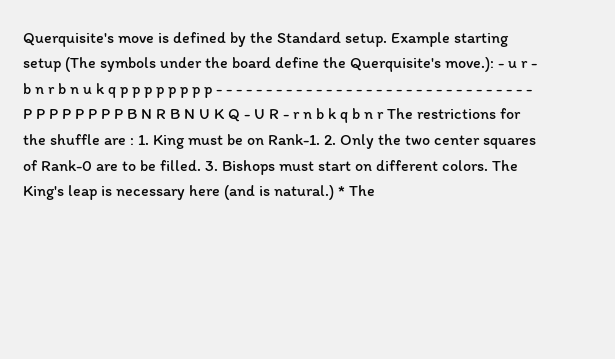Querquisite's move is defined by the Standard setup. Example starting setup (The symbols under the board define the Querquisite's move.): - u r - b n r b n u k q p p p p p p p p - - - - - - - - - - - - - - - - - - - - - - - - - - - - - - - - P P P P P P P P B N R B N U K Q - U R - r n b k q b n r The restrictions for the shuffle are : 1. King must be on Rank-1. 2. Only the two center squares of Rank-0 are to be filled. 3. Bishops must start on different colors. The King's leap is necessary here (and is natural.) * The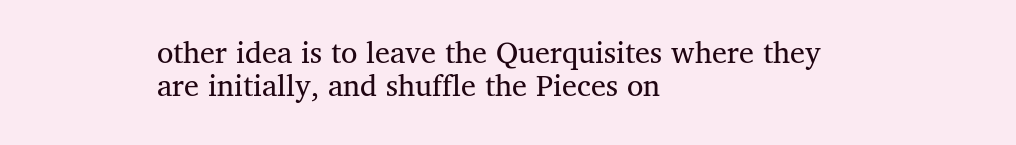other idea is to leave the Querquisites where they are initially, and shuffle the Pieces on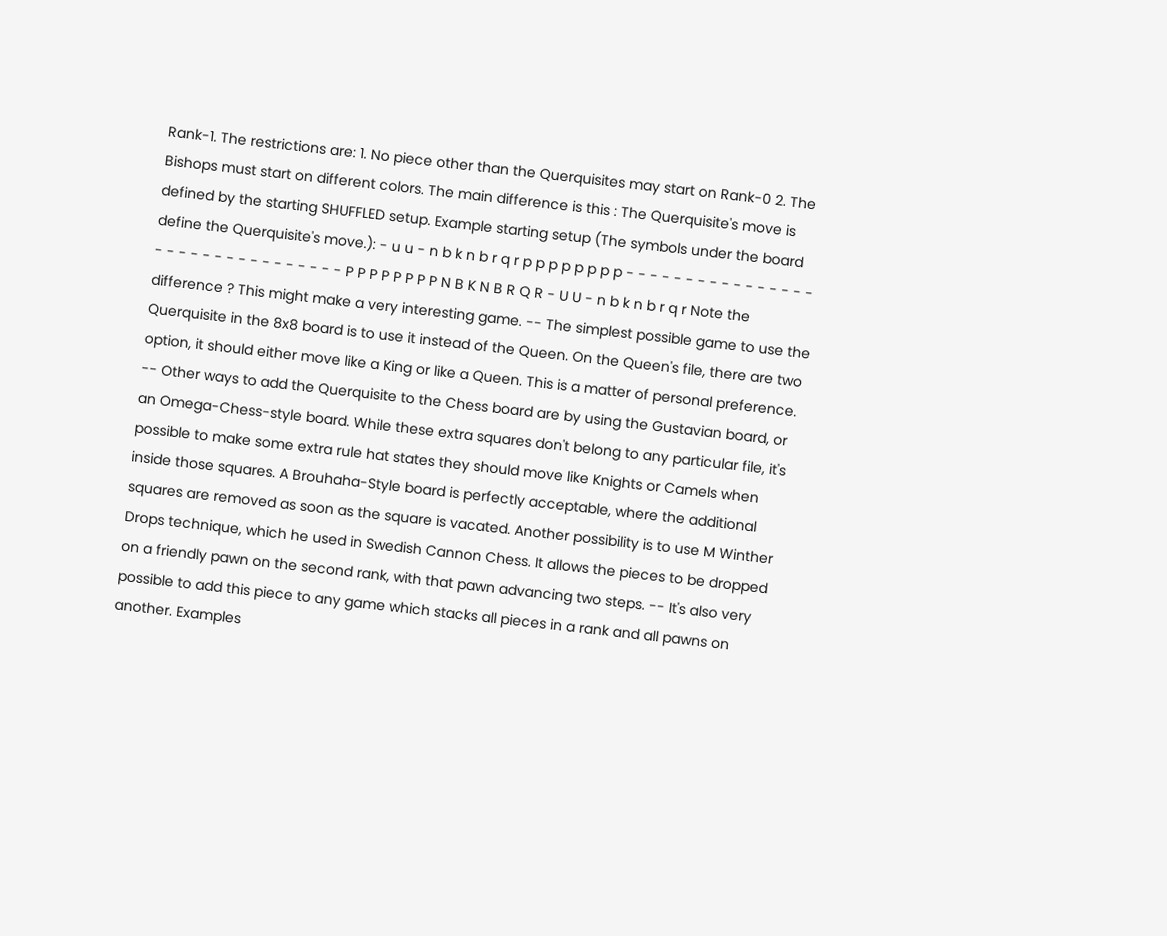Rank-1. The restrictions are: 1. No piece other than the Querquisites may start on Rank-0 2. The Bishops must start on different colors. The main difference is this : The Querquisite's move is defined by the starting SHUFFLED setup. Example starting setup (The symbols under the board define the Querquisite's move.): - u u - n b k n b r q r p p p p p p p p - - - - - - - - - - - - - - - - - - - - - - - - - - - - - - - - P P P P P P P P N B K N B R Q R - U U - n b k n b r q r Note the difference ? This might make a very interesting game. -- The simplest possible game to use the Querquisite in the 8x8 board is to use it instead of the Queen. On the Queen's file, there are two option, it should either move like a King or like a Queen. This is a matter of personal preference. -- Other ways to add the Querquisite to the Chess board are by using the Gustavian board, or an Omega-Chess-style board. While these extra squares don't belong to any particular file, it's possible to make some extra rule hat states they should move like Knights or Camels when inside those squares. A Brouhaha-Style board is perfectly acceptable, where the additional squares are removed as soon as the square is vacated. Another possibility is to use M Winther Drops technique, which he used in Swedish Cannon Chess. It allows the pieces to be dropped on a friendly pawn on the second rank, with that pawn advancing two steps. -- It's also very possible to add this piece to any game which stacks all pieces in a rank and all pawns on another. Examples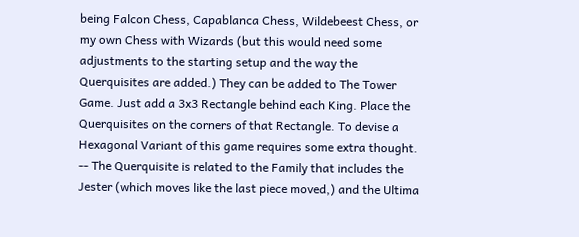being Falcon Chess, Capablanca Chess, Wildebeest Chess, or my own Chess with Wizards (but this would need some adjustments to the starting setup and the way the Querquisites are added.) They can be added to The Tower Game. Just add a 3x3 Rectangle behind each King. Place the Querquisites on the corners of that Rectangle. To devise a Hexagonal Variant of this game requires some extra thought. -- The Querquisite is related to the Family that includes the Jester (which moves like the last piece moved,) and the Ultima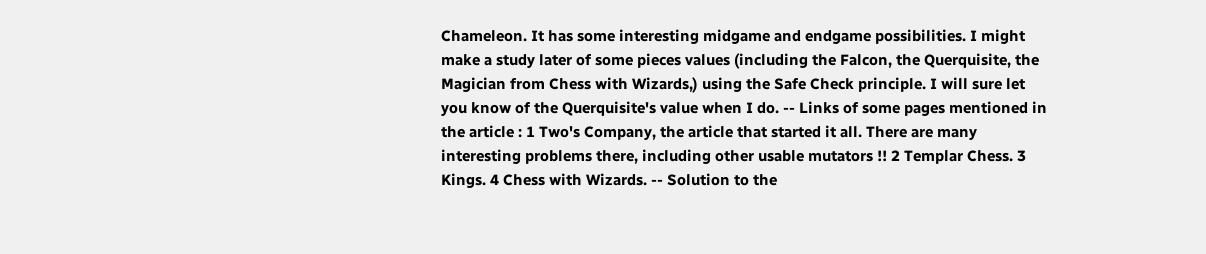Chameleon. It has some interesting midgame and endgame possibilities. I might make a study later of some pieces values (including the Falcon, the Querquisite, the Magician from Chess with Wizards,) using the Safe Check principle. I will sure let you know of the Querquisite's value when I do. -- Links of some pages mentioned in the article : 1 Two's Company, the article that started it all. There are many interesting problems there, including other usable mutators !! 2 Templar Chess. 3 Kings. 4 Chess with Wizards. -- Solution to the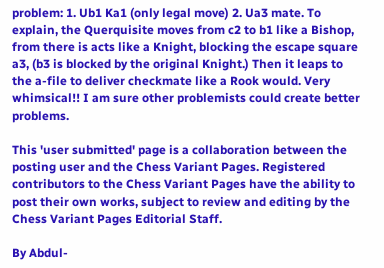problem: 1. Ub1 Ka1 (only legal move) 2. Ua3 mate. To explain, the Querquisite moves from c2 to b1 like a Bishop, from there is acts like a Knight, blocking the escape square a3, (b3 is blocked by the original Knight.) Then it leaps to the a-file to deliver checkmate like a Rook would. Very whimsical!! I am sure other problemists could create better problems.

This 'user submitted' page is a collaboration between the posting user and the Chess Variant Pages. Registered contributors to the Chess Variant Pages have the ability to post their own works, subject to review and editing by the Chess Variant Pages Editorial Staff.

By Abdul-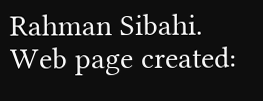Rahman Sibahi.
Web page created: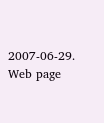2007-06-29. Web page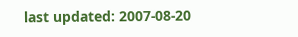last updated: 2007-08-20